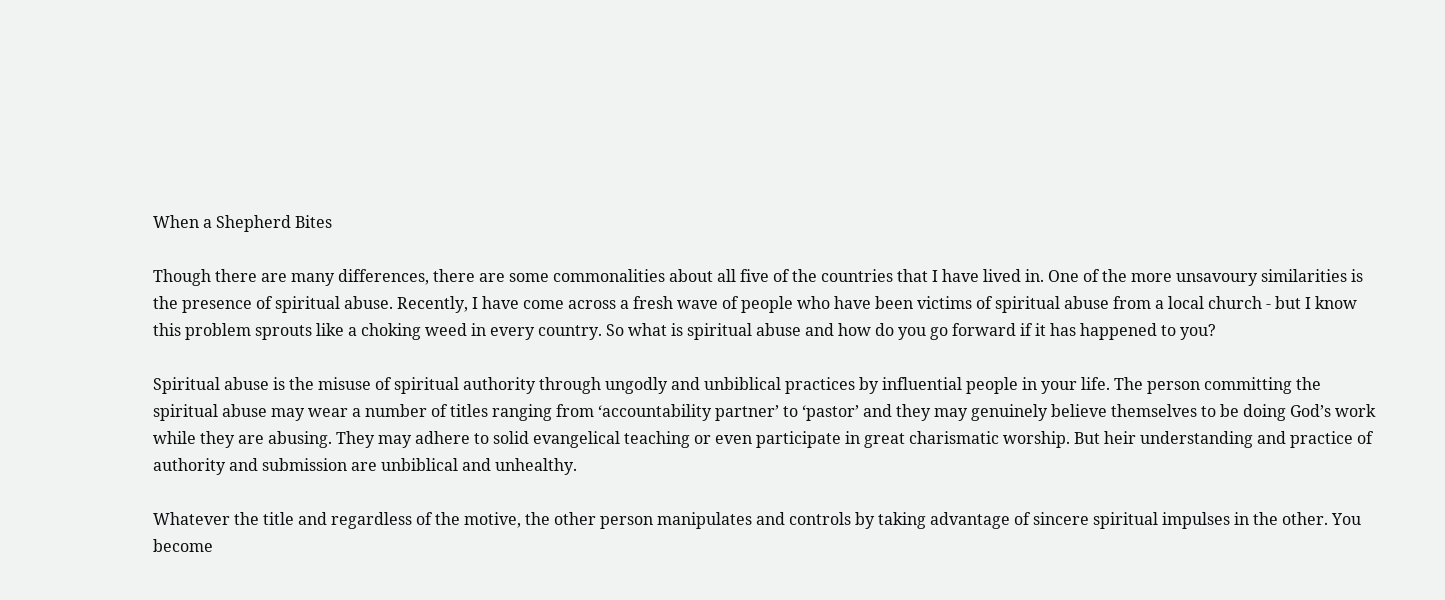When a Shepherd Bites

Though there are many differences, there are some commonalities about all five of the countries that I have lived in. One of the more unsavoury similarities is the presence of spiritual abuse. Recently, I have come across a fresh wave of people who have been victims of spiritual abuse from a local church - but I know this problem sprouts like a choking weed in every country. So what is spiritual abuse and how do you go forward if it has happened to you?

Spiritual abuse is the misuse of spiritual authority through ungodly and unbiblical practices by influential people in your life. The person committing the spiritual abuse may wear a number of titles ranging from ‘accountability partner’ to ‘pastor’ and they may genuinely believe themselves to be doing God’s work while they are abusing. They may adhere to solid evangelical teaching or even participate in great charismatic worship. But heir understanding and practice of authority and submission are unbiblical and unhealthy.

Whatever the title and regardless of the motive, the other person manipulates and controls by taking advantage of sincere spiritual impulses in the other. You become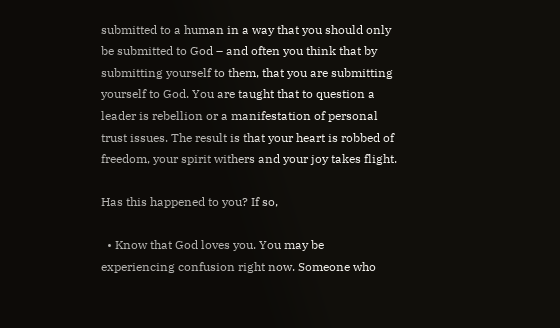submitted to a human in a way that you should only be submitted to God – and often you think that by submitting yourself to them, that you are submitting yourself to God. You are taught that to question a leader is rebellion or a manifestation of personal trust issues. The result is that your heart is robbed of freedom, your spirit withers and your joy takes flight.

Has this happened to you? If so,

  • Know that God loves you. You may be experiencing confusion right now. Someone who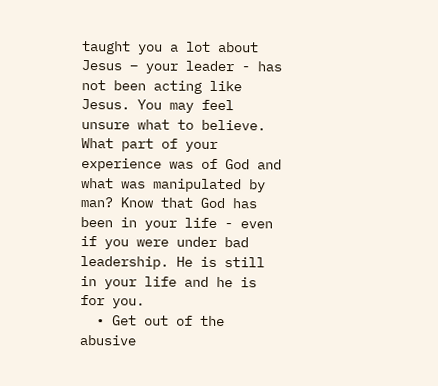taught you a lot about Jesus – your leader - has not been acting like Jesus. You may feel unsure what to believe. What part of your experience was of God and what was manipulated by man? Know that God has been in your life - even if you were under bad leadership. He is still in your life and he is for you.
  • Get out of the abusive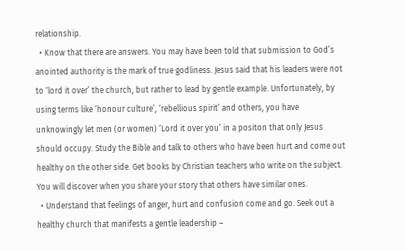relationship.
  • Know that there are answers. You may have been told that submission to God’s anointed authority is the mark of true godliness. Jesus said that his leaders were not to ‘lord it over’ the church, but rather to lead by gentle example. Unfortunately, by using terms like ‘honour culture’, ‘rebellious spirit’ and others, you have unknowingly let men (or women) ‘Lord it over you’ in a positon that only Jesus should occupy. Study the Bible and talk to others who have been hurt and come out healthy on the other side. Get books by Christian teachers who write on the subject. You will discover when you share your story that others have similar ones.
  • Understand that feelings of anger, hurt and confusion come and go. Seek out a healthy church that manifests a gentle leadership –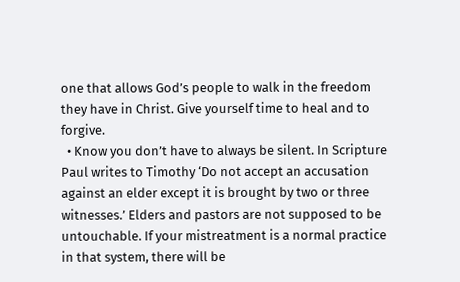one that allows God’s people to walk in the freedom they have in Christ. Give yourself time to heal and to forgive.
  • Know you don’t have to always be silent. In Scripture Paul writes to Timothy ‘Do not accept an accusation against an elder except it is brought by two or three witnesses.’ Elders and pastors are not supposed to be untouchable. If your mistreatment is a normal practice in that system, there will be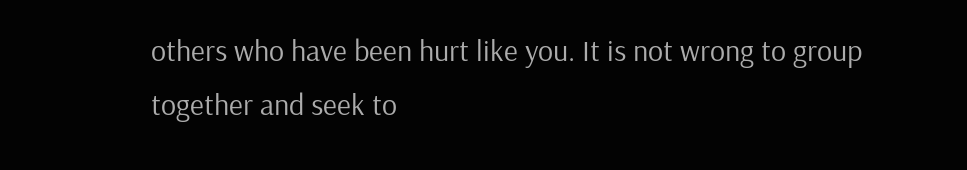others who have been hurt like you. It is not wrong to group together and seek to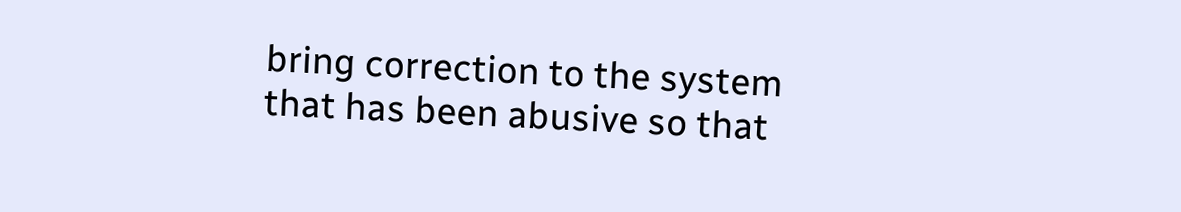bring correction to the system that has been abusive so that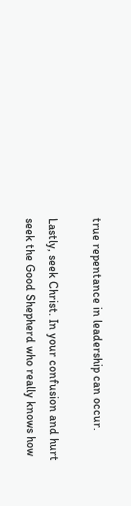true repentance in leadership can occur.

Lastly, seek Christ. In your confusion and hurt seek the Good Shepherd who really knows how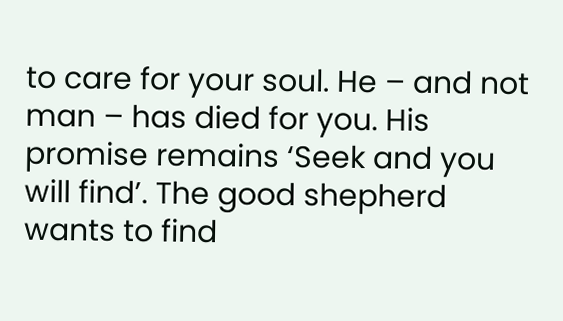to care for your soul. He – and not man – has died for you. His promise remains ‘Seek and you will find’. The good shepherd wants to find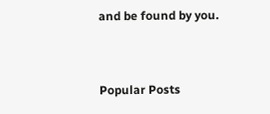and be found by you.


Popular Posts